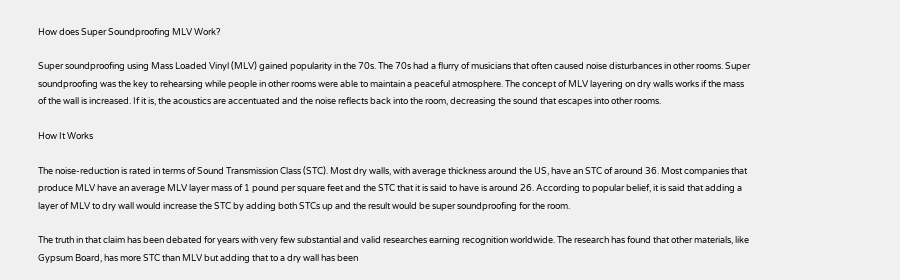How does Super Soundproofing MLV Work?

Super soundproofing using Mass Loaded Vinyl (MLV) gained popularity in the 70s. The 70s had a flurry of musicians that often caused noise disturbances in other rooms. Super soundproofing was the key to rehearsing while people in other rooms were able to maintain a peaceful atmosphere. The concept of MLV layering on dry walls works if the mass of the wall is increased. If it is, the acoustics are accentuated and the noise reflects back into the room, decreasing the sound that escapes into other rooms.

How It Works

The noise-reduction is rated in terms of Sound Transmission Class (STC). Most dry walls, with average thickness around the US, have an STC of around 36. Most companies that produce MLV have an average MLV layer mass of 1 pound per square feet and the STC that it is said to have is around 26. According to popular belief, it is said that adding a layer of MLV to dry wall would increase the STC by adding both STCs up and the result would be super soundproofing for the room.

The truth in that claim has been debated for years with very few substantial and valid researches earning recognition worldwide. The research has found that other materials, like Gypsum Board, has more STC than MLV but adding that to a dry wall has been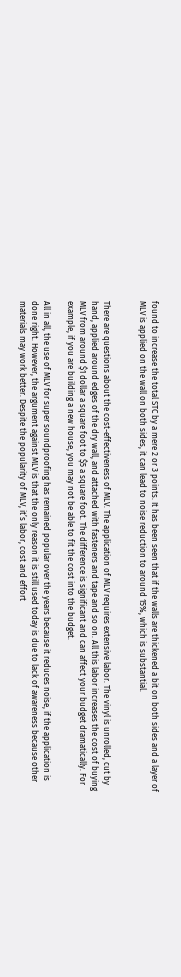found to increase the total STC by a mere 2 or 3 points. It has been seen that if the walls are thickened a bit on both sides and a layer of MLV is applied on the wall on both sides, it can lead to noise reduction to around 15%, which is substantial.


There are questions about the cost-effectiveness of MLV. The application of MLV requires extensive labor. The vinyl is unrolled, cut by hand, applied around edges of the dry wall, and attached with fasteners and tape and so on. All this labor increases the cost of buying MLV from around $1 dollar a square foot to $5 a square foot. The difference is significant and can affect your budget dramatically. For example, if you are building a new house, you may not be able to fit the cost into the budget.

All in all, the use of MLV for super soundproofing has remained popular over the years because it reduces noise, if the application is done right. However, the argument against MLV is that the only reason it is still used today is due to lack of awareness because other materials may work better. Despite the popularity of MLV, it’s labor, cost and effort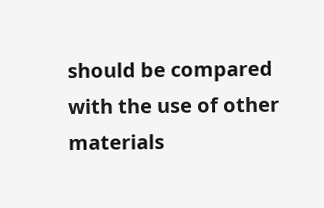should be compared with the use of other materials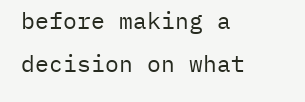before making a decision on what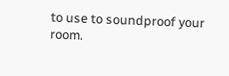to use to soundproof your room.